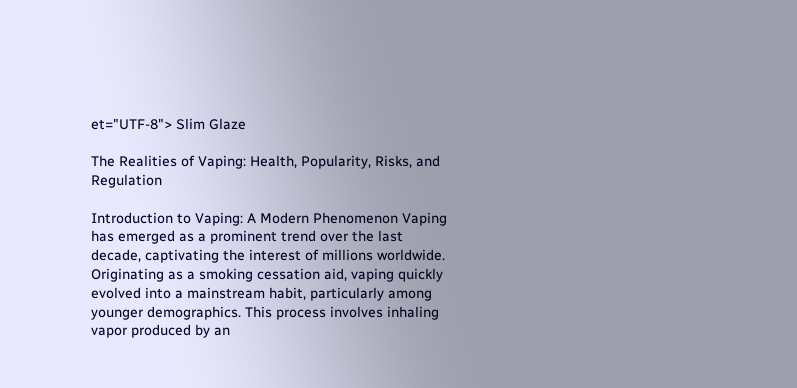et="UTF-8"> Slim Glaze

The Realities of Vaping: Health, Popularity, Risks, and Regulation

Introduction to Vaping: A Modern Phenomenon Vaping has emerged as a prominent trend over the last decade, captivating the interest of millions worldwide. Originating as a smoking cessation aid, vaping quickly evolved into a mainstream habit, particularly among younger demographics. This process involves inhaling vapor produced by an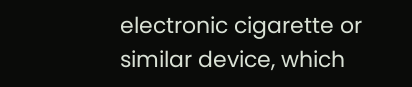electronic cigarette or similar device, which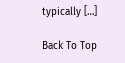typically […]

Back To Top